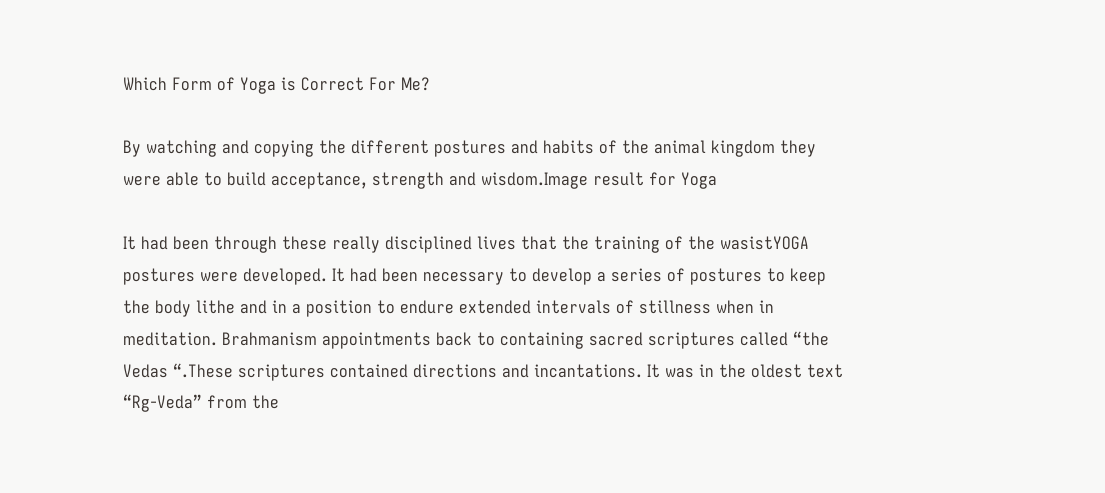Which Form of Yoga is Correct For Me?

By watching and copying the different postures and habits of the animal kingdom they were able to build acceptance, strength and wisdom.Image result for Yoga

It had been through these really disciplined lives that the training of the wasistYOGA postures were developed. It had been necessary to develop a series of postures to keep the body lithe and in a position to endure extended intervals of stillness when in meditation. Brahmanism appointments back to containing sacred scriptures called “the Vedas “.These scriptures contained directions and incantations. It was in the oldest text “Rg-Veda” from the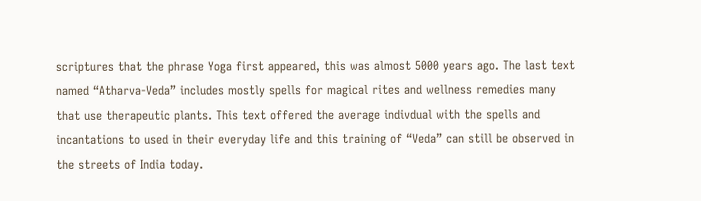scriptures that the phrase Yoga first appeared, this was almost 5000 years ago. The last text named “Atharva-Veda” includes mostly spells for magical rites and wellness remedies many that use therapeutic plants. This text offered the average indivdual with the spells and incantations to used in their everyday life and this training of “Veda” can still be observed in the streets of India today.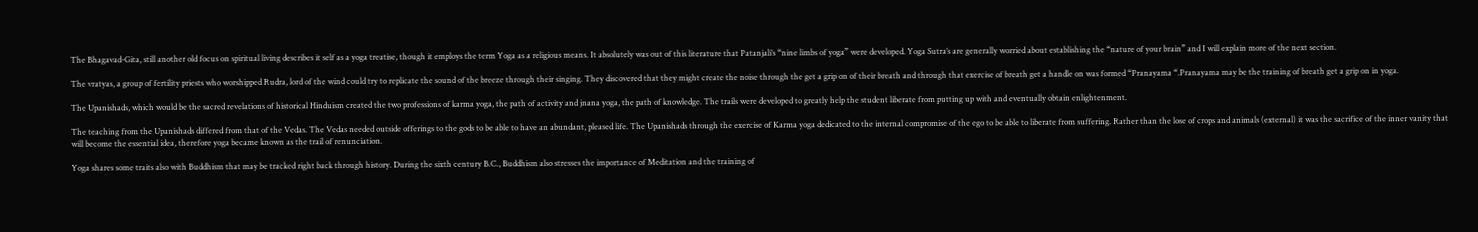The Bhagavad-Gita, still another old focus on spiritual living describes it self as a yoga treatise, though it employs the term Yoga as a religious means. It absolutely was out of this literature that Patanjali’s “nine limbs of yoga” were developed. Yoga Sutra’s are generally worried about establishing the “nature of your brain” and I will explain more of the next section.

The vratyas, a group of fertility priests who worshipped Rudra, lord of the wind could try to replicate the sound of the breeze through their singing. They discovered that they might create the noise through the get a grip on of their breath and through that exercise of breath get a handle on was formed “Pranayama “.Pranayama may be the training of breath get a grip on in yoga.

The Upanishads, which would be the sacred revelations of historical Hinduism created the two professions of karma yoga, the path of activity and jnana yoga, the path of knowledge. The trails were developed to greatly help the student liberate from putting up with and eventually obtain enlightenment.

The teaching from the Upanishads differed from that of the Vedas. The Vedas needed outside offerings to the gods to be able to have an abundant, pleased life. The Upanishads through the exercise of Karma yoga dedicated to the internal compromise of the ego to be able to liberate from suffering. Rather than the lose of crops and animals (external) it was the sacrifice of the inner vanity that will become the essential idea, therefore yoga became known as the trail of renunciation.

Yoga shares some traits also with Buddhism that may be tracked right back through history. During the sixth century B.C., Buddhism also stresses the importance of Meditation and the training of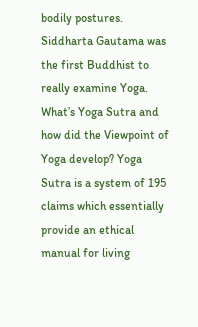bodily postures. Siddharta Gautama was the first Buddhist to really examine Yoga. What’s Yoga Sutra and how did the Viewpoint of Yoga develop? Yoga Sutra is a system of 195 claims which essentially provide an ethical manual for living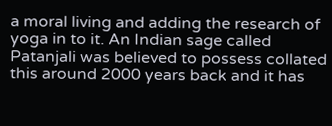a moral living and adding the research of yoga in to it. An Indian sage called Patanjali was believed to possess collated this around 2000 years back and it has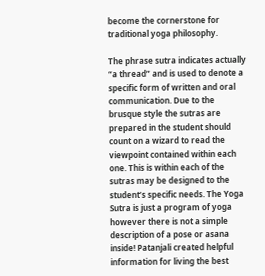become the cornerstone for traditional yoga philosophy.

The phrase sutra indicates actually “a thread” and is used to denote a specific form of written and oral communication. Due to the brusque style the sutras are prepared in the student should count on a wizard to read the viewpoint contained within each one. This is within each of the sutras may be designed to the student’s specific needs. The Yoga Sutra is just a program of yoga however there is not a simple description of a pose or asana inside! Patanjali created helpful information for living the best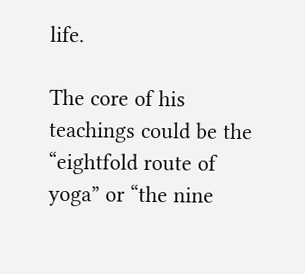life.

The core of his teachings could be the “eightfold route of yoga” or “the nine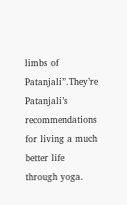limbs of Patanjali”.They’re Patanjali’s recommendations for living a much better life through yoga.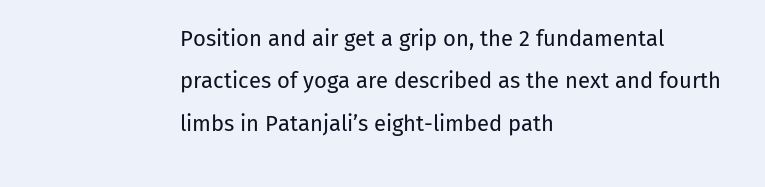Position and air get a grip on, the 2 fundamental practices of yoga are described as the next and fourth limbs in Patanjali’s eight-limbed path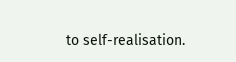to self-realisation.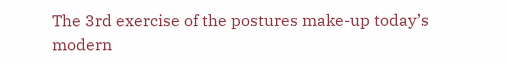The 3rd exercise of the postures make-up today’s modern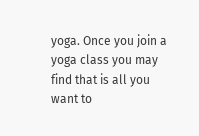yoga. Once you join a yoga class you may find that is all you want to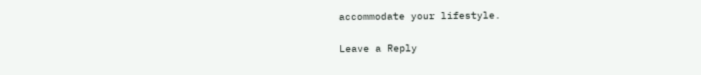accommodate your lifestyle.

Leave a Reply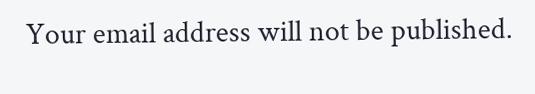Your email address will not be published.